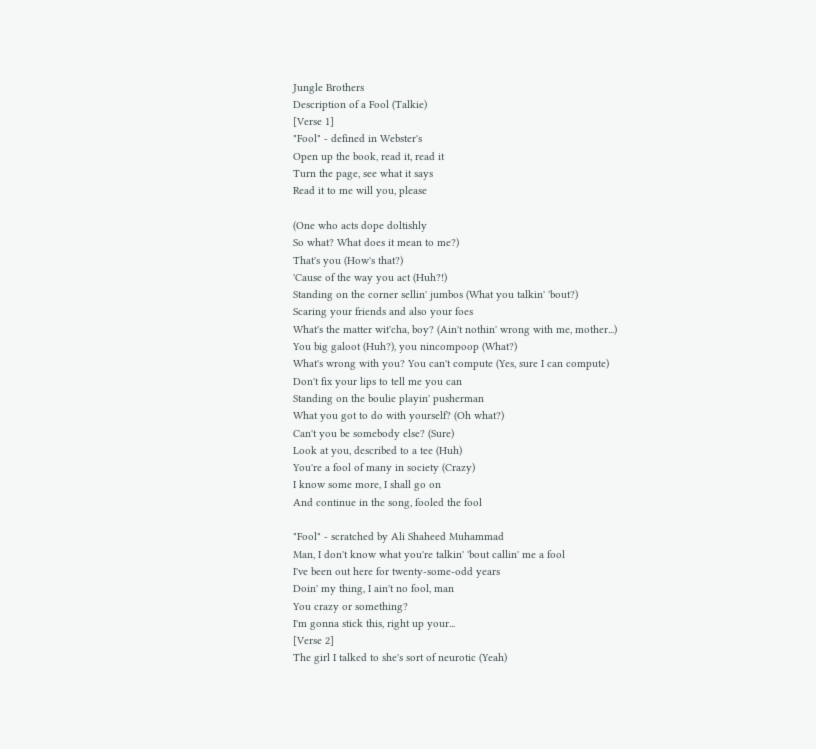Jungle Brothers
Description of a Fool (Talkie)
[Verse 1]
"Fool" - defined in Webster's
Open up the book, read it, read it
Turn the page, see what it says
Read it to me will you, please

(One who acts dope doltishly
So what? What does it mean to me?)
That's you (How's that?)
'Cause of the way you act (Huh?!)
Standing on the corner sellin' jumbos (What you talkin' 'bout?)
Scaring your friends and also your foes
What's the matter wit'cha, boy? (Ain't nothin' wrong with me, mother...)
You big galoot (Huh?), you nincompoop (What?)
What's wrong with you? You can't compute (Yes, sure I can compute)
Don't fix your lips to tell me you can
Standing on the boulie playin' pusherman
What you got to do with yourself? (Oh what?)
Can't you be somebody else? (Sure)
Look at you, described to a tee (Huh)
You're a fool of many in society (Crazy)
I know some more, I shall go on
And continue in the song, fooled the fool

"Fool" - scratched by Ali Shaheed Muhammad
Man, I don't know what you're talkin' 'bout callin' me a fool
I've been out here for twenty-some-odd years
Doin' my thing, I ain't no fool, man
You crazy or something?
I'm gonna stick this, right up your...
[Verse 2]
The girl I talked to she's sort of neurotic (Yeah)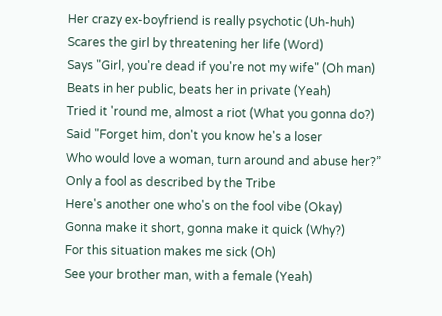Her crazy ex-boyfriend is really psychotic (Uh-huh)
Scares the girl by threatening her life (Word)
Says "Girl, you're dead if you're not my wife" (Oh man)
Beats in her public, beats her in private (Yeah)
Tried it 'round me, almost a riot (What you gonna do?)
Said "Forget him, don't you know he's a loser
Who would love a woman, turn around and abuse her?”
Only a fool as described by the Tribe
Here's another one who's on the fool vibe (Okay)
Gonna make it short, gonna make it quick (Why?)
For this situation makes me sick (Oh)
See your brother man, with a female (Yeah)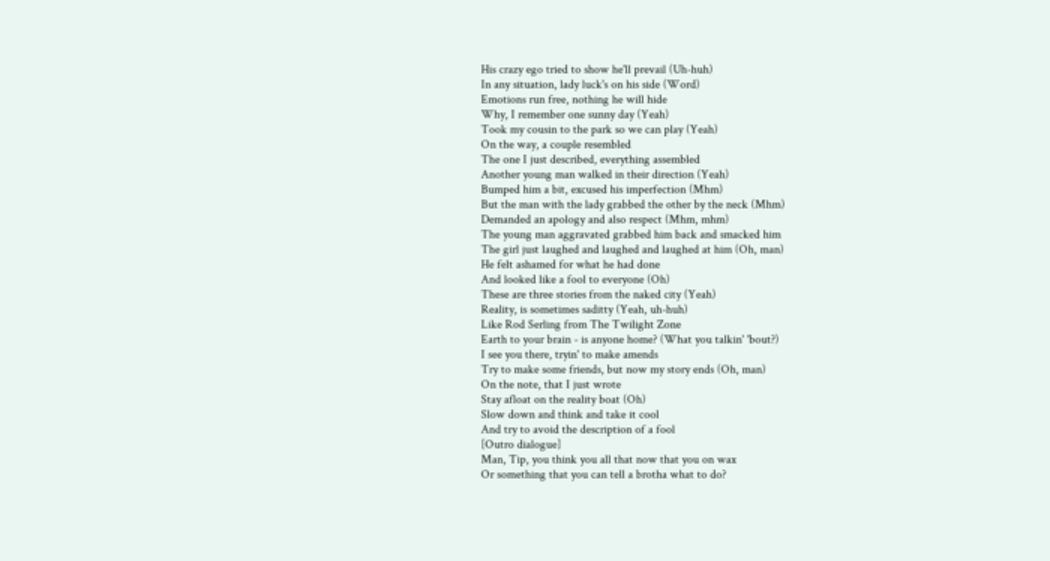His crazy ego tried to show he'll prevail (Uh-huh)
In any situation, lady luck's on his side (Word)
Emotions run free, nothing he will hide
Why, I remember one sunny day (Yeah)
Took my cousin to the park so we can play (Yeah)
On the way, a couple resembled
The one I just described, everything assembled
Another young man walked in their direction (Yeah)
Bumped him a bit, excused his imperfection (Mhm)
But the man with the lady grabbed the other by the neck (Mhm)
Demanded an apology and also respect (Mhm, mhm)
The young man aggravated grabbed him back and smacked him
The girl just laughed and laughed and laughed at him (Oh, man)
He felt ashamed for what he had done
And looked like a fool to everyone (Oh)
These are three stories from the naked city (Yeah)
Reality, is sometimes saditty (Yeah, uh-huh)
Like Rod Serling from The Twilight Zone
Earth to your brain - is anyone home? (What you talkin' 'bout?)
I see you there, tryin' to make amends
Try to make some friends, but now my story ends (Oh, man)
On the note, that I just wrote
Stay afloat on the reality boat (Oh)
Slow down and think and take it cool
And try to avoid the description of a fool
[Outro dialogue]
Man, Tip, you think you all that now that you on wax
Or something that you can tell a brotha what to do?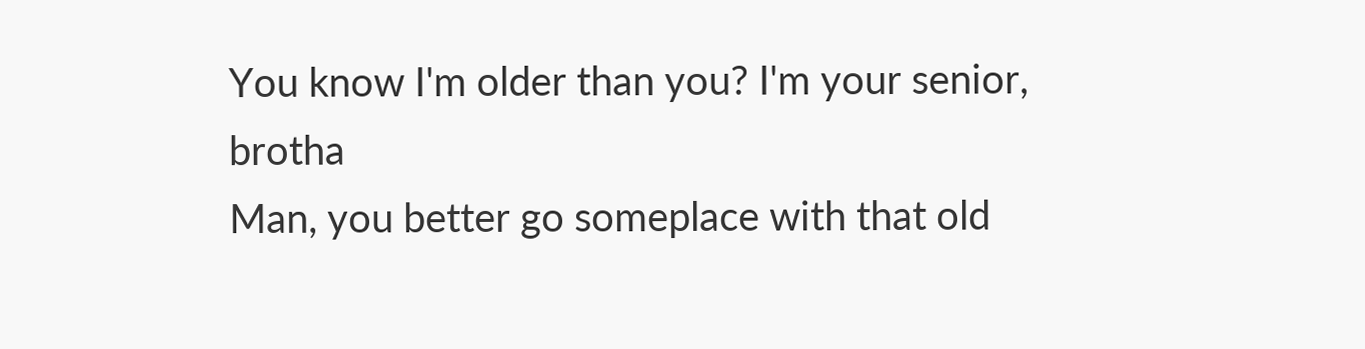You know I'm older than you? I'm your senior, brotha
Man, you better go someplace with that old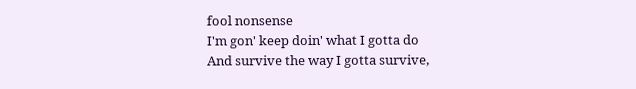fool nonsense
I'm gon' keep doin' what I gotta do
And survive the way I gotta survive,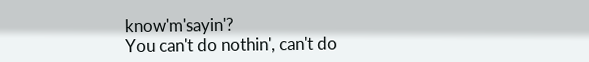know'm'sayin'?
You can't do nothin', can't do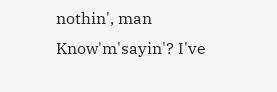nothin', man
Know'm'sayin'? I've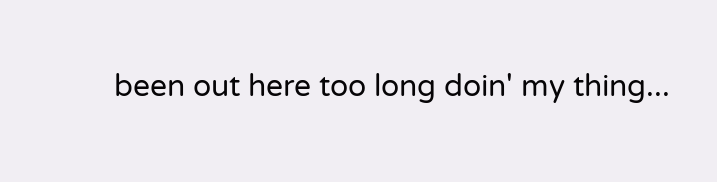been out here too long doin' my thing...